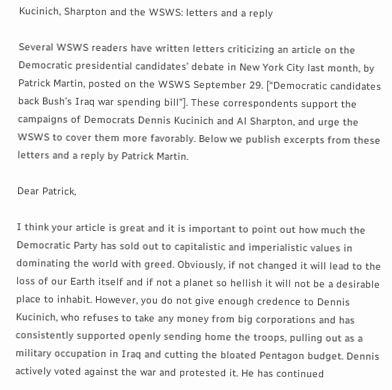Kucinich, Sharpton and the WSWS: letters and a reply

Several WSWS readers have written letters criticizing an article on the Democratic presidential candidates’ debate in New York City last month, by Patrick Martin, posted on the WSWS September 29. [“Democratic candidates back Bush’s Iraq war spending bill”]. These correspondents support the campaigns of Democrats Dennis Kucinich and Al Sharpton, and urge the WSWS to cover them more favorably. Below we publish excerpts from these letters and a reply by Patrick Martin.

Dear Patrick,

I think your article is great and it is important to point out how much the Democratic Party has sold out to capitalistic and imperialistic values in dominating the world with greed. Obviously, if not changed it will lead to the loss of our Earth itself and if not a planet so hellish it will not be a desirable place to inhabit. However, you do not give enough credence to Dennis Kucinich, who refuses to take any money from big corporations and has consistently supported openly sending home the troops, pulling out as a military occupation in Iraq and cutting the bloated Pentagon budget. Dennis actively voted against the war and protested it. He has continued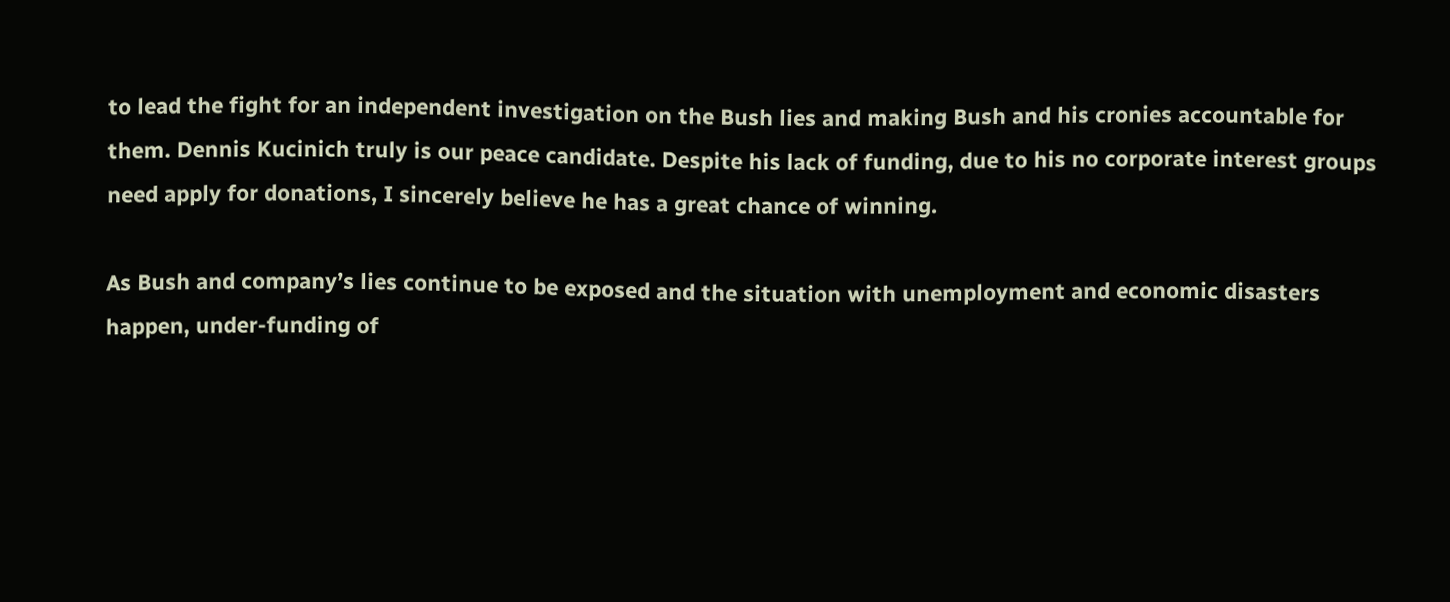to lead the fight for an independent investigation on the Bush lies and making Bush and his cronies accountable for them. Dennis Kucinich truly is our peace candidate. Despite his lack of funding, due to his no corporate interest groups need apply for donations, I sincerely believe he has a great chance of winning.

As Bush and company’s lies continue to be exposed and the situation with unemployment and economic disasters happen, under-funding of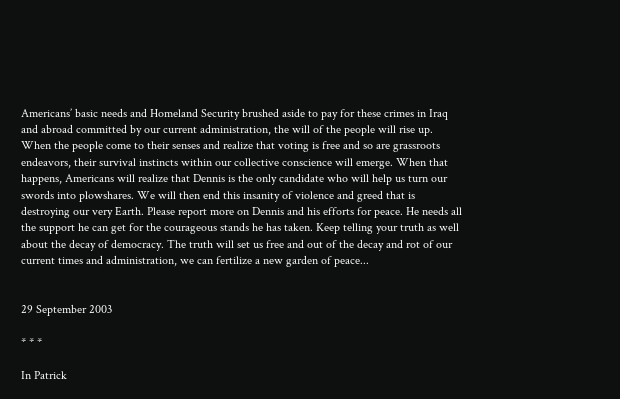Americans’ basic needs and Homeland Security brushed aside to pay for these crimes in Iraq and abroad committed by our current administration, the will of the people will rise up. When the people come to their senses and realize that voting is free and so are grassroots endeavors, their survival instincts within our collective conscience will emerge. When that happens, Americans will realize that Dennis is the only candidate who will help us turn our swords into plowshares. We will then end this insanity of violence and greed that is destroying our very Earth. Please report more on Dennis and his efforts for peace. He needs all the support he can get for the courageous stands he has taken. Keep telling your truth as well about the decay of democracy. The truth will set us free and out of the decay and rot of our current times and administration, we can fertilize a new garden of peace...


29 September 2003

* * *

In Patrick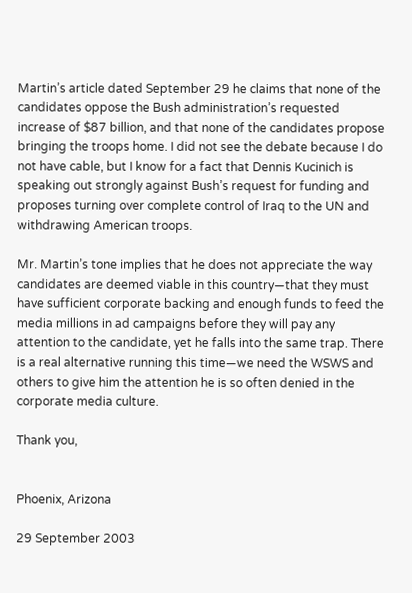Martin’s article dated September 29 he claims that none of the candidates oppose the Bush administration’s requested increase of $87 billion, and that none of the candidates propose bringing the troops home. I did not see the debate because I do not have cable, but I know for a fact that Dennis Kucinich is speaking out strongly against Bush’s request for funding and proposes turning over complete control of Iraq to the UN and withdrawing American troops.

Mr. Martin’s tone implies that he does not appreciate the way candidates are deemed viable in this country—that they must have sufficient corporate backing and enough funds to feed the media millions in ad campaigns before they will pay any attention to the candidate, yet he falls into the same trap. There is a real alternative running this time—we need the WSWS and others to give him the attention he is so often denied in the corporate media culture.

Thank you,


Phoenix, Arizona

29 September 2003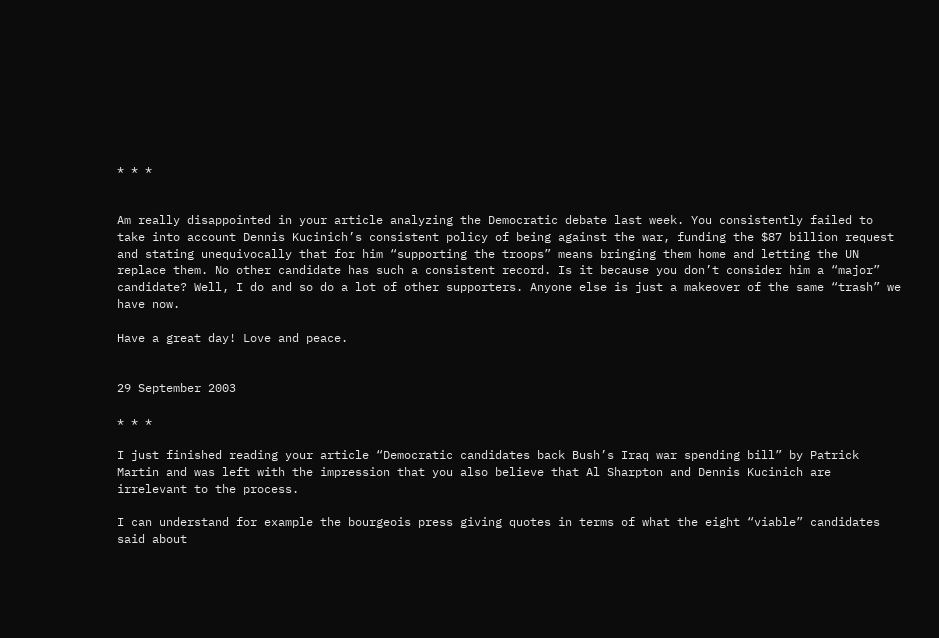* * *


Am really disappointed in your article analyzing the Democratic debate last week. You consistently failed to take into account Dennis Kucinich’s consistent policy of being against the war, funding the $87 billion request and stating unequivocally that for him “supporting the troops” means bringing them home and letting the UN replace them. No other candidate has such a consistent record. Is it because you don’t consider him a “major” candidate? Well, I do and so do a lot of other supporters. Anyone else is just a makeover of the same “trash” we have now.

Have a great day! Love and peace.


29 September 2003

* * *

I just finished reading your article “Democratic candidates back Bush’s Iraq war spending bill” by Patrick Martin and was left with the impression that you also believe that Al Sharpton and Dennis Kucinich are irrelevant to the process.

I can understand for example the bourgeois press giving quotes in terms of what the eight “viable” candidates said about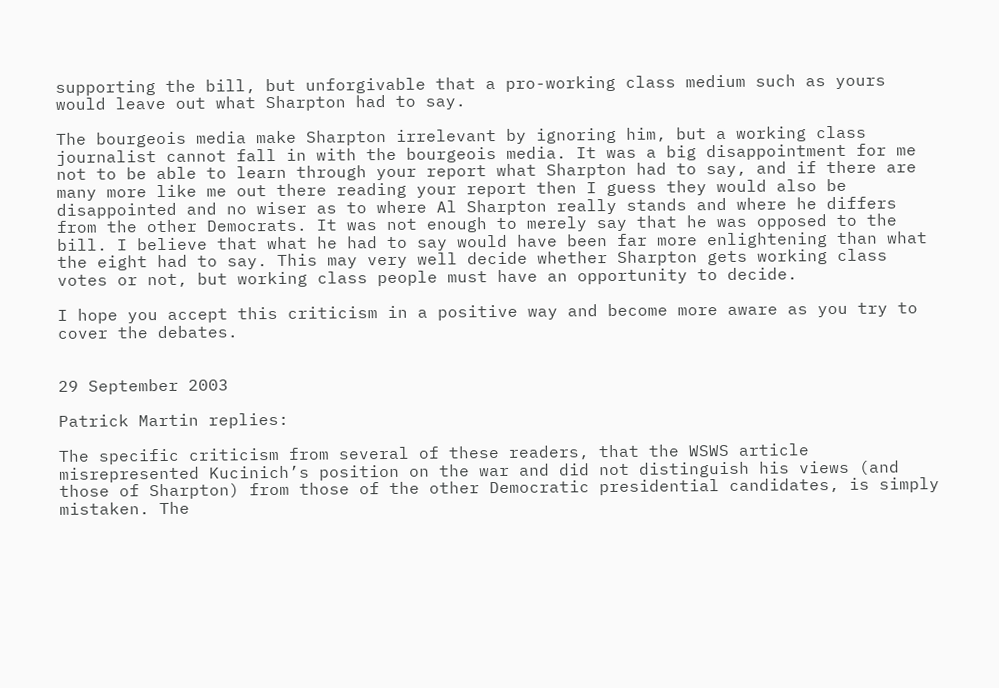supporting the bill, but unforgivable that a pro-working class medium such as yours would leave out what Sharpton had to say.

The bourgeois media make Sharpton irrelevant by ignoring him, but a working class journalist cannot fall in with the bourgeois media. It was a big disappointment for me not to be able to learn through your report what Sharpton had to say, and if there are many more like me out there reading your report then I guess they would also be disappointed and no wiser as to where Al Sharpton really stands and where he differs from the other Democrats. It was not enough to merely say that he was opposed to the bill. I believe that what he had to say would have been far more enlightening than what the eight had to say. This may very well decide whether Sharpton gets working class votes or not, but working class people must have an opportunity to decide.

I hope you accept this criticism in a positive way and become more aware as you try to cover the debates.


29 September 2003

Patrick Martin replies:

The specific criticism from several of these readers, that the WSWS article misrepresented Kucinich’s position on the war and did not distinguish his views (and those of Sharpton) from those of the other Democratic presidential candidates, is simply mistaken. The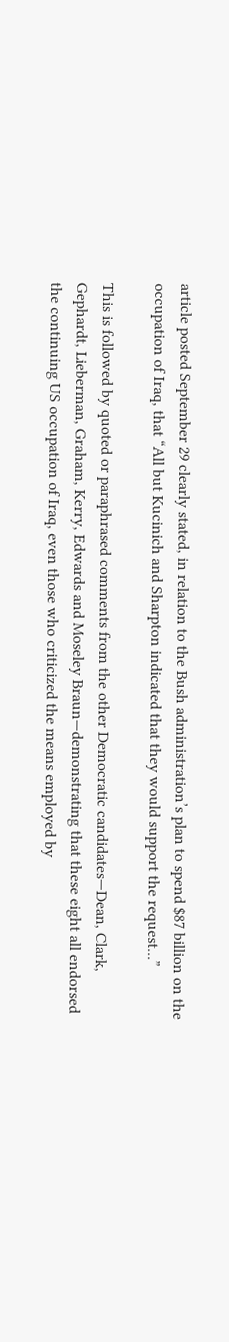article posted September 29 clearly stated, in relation to the Bush administration’s plan to spend $87 billion on the occupation of Iraq, that “All but Kucinich and Sharpton indicated that they would support the request...”

This is followed by quoted or paraphrased comments from the other Democratic candidates—Dean, Clark, Gephardt, Lieberman, Graham, Kerry, Edwards and Moseley Braun—demonstrating that these eight all endorsed the continuing US occupation of Iraq, even those who criticized the means employed by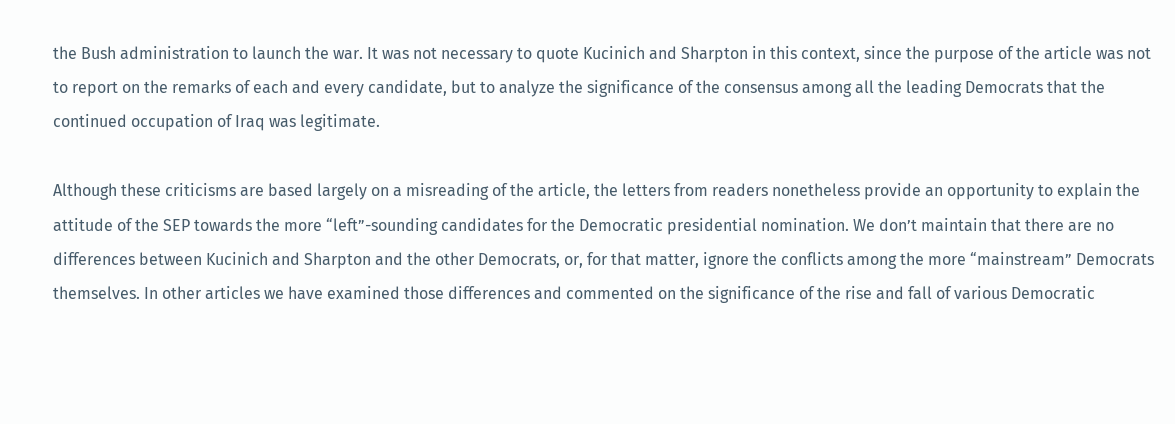the Bush administration to launch the war. It was not necessary to quote Kucinich and Sharpton in this context, since the purpose of the article was not to report on the remarks of each and every candidate, but to analyze the significance of the consensus among all the leading Democrats that the continued occupation of Iraq was legitimate.

Although these criticisms are based largely on a misreading of the article, the letters from readers nonetheless provide an opportunity to explain the attitude of the SEP towards the more “left”-sounding candidates for the Democratic presidential nomination. We don’t maintain that there are no differences between Kucinich and Sharpton and the other Democrats, or, for that matter, ignore the conflicts among the more “mainstream” Democrats themselves. In other articles we have examined those differences and commented on the significance of the rise and fall of various Democratic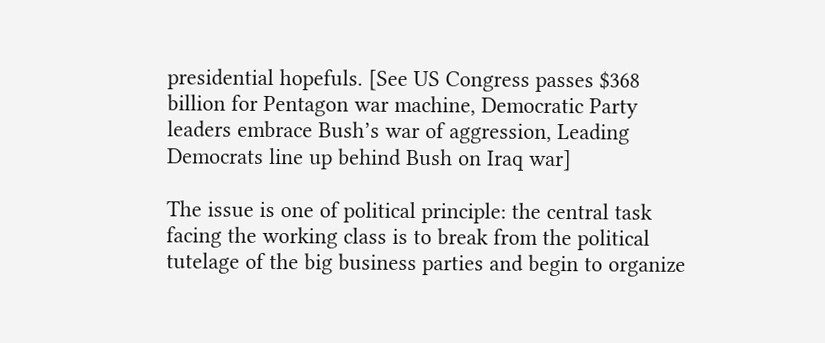presidential hopefuls. [See US Congress passes $368 billion for Pentagon war machine, Democratic Party leaders embrace Bush’s war of aggression, Leading Democrats line up behind Bush on Iraq war]

The issue is one of political principle: the central task facing the working class is to break from the political tutelage of the big business parties and begin to organize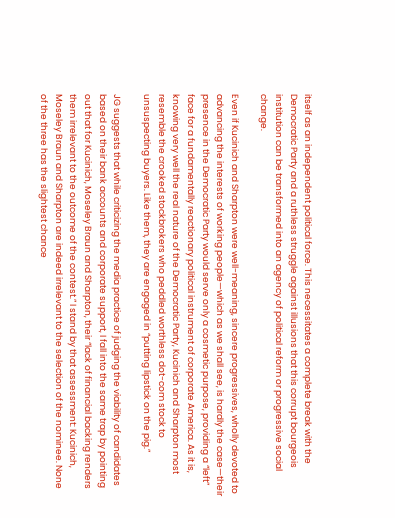itself as an independent political force. This necessitates a complete break with the Democratic Party and a ruthless struggle against illusions that this corrupt bourgeois institution can be transformed into an agency of political reform or progressive social change.

Even if Kucinich and Sharpton were well-meaning, sincere progressives, wholly devoted to advancing the interests of working people—which as we shall see, is hardly the case—their presence in the Democratic Party would serve only a cosmetic purpose, providing a “left” face for a fundamentally reactionary political instrument of corporate America. As it is, knowing very well the real nature of the Democratic Party, Kucinich and Sharpton most resemble the crooked stockbrokers who peddled worthless dot-com stock to unsuspecting buyers. Like them, they are engaged in “putting lipstick on the pig.”

JG suggests that while criticizing the media practice of judging the viability of candidates based on their bank accounts and corporate support, I fall into the same trap by pointing out that for Kucinich, Moseley Braun and Sharpton, their “lack of financial backing renders them irrelevant to the outcome of the contest.” I stand by that assessment: Kucinich, Moseley Braun and Sharpton are indeed irrelevant to the selection of the nominee. None of the three has the slightest chance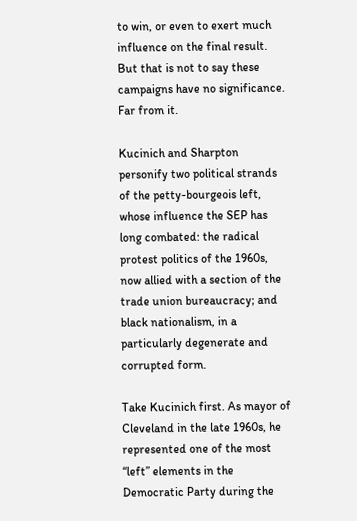to win, or even to exert much influence on the final result. But that is not to say these campaigns have no significance. Far from it.

Kucinich and Sharpton personify two political strands of the petty-bourgeois left, whose influence the SEP has long combated: the radical protest politics of the 1960s, now allied with a section of the trade union bureaucracy; and black nationalism, in a particularly degenerate and corrupted form.

Take Kucinich first. As mayor of Cleveland in the late 1960s, he represented one of the most “left” elements in the Democratic Party during the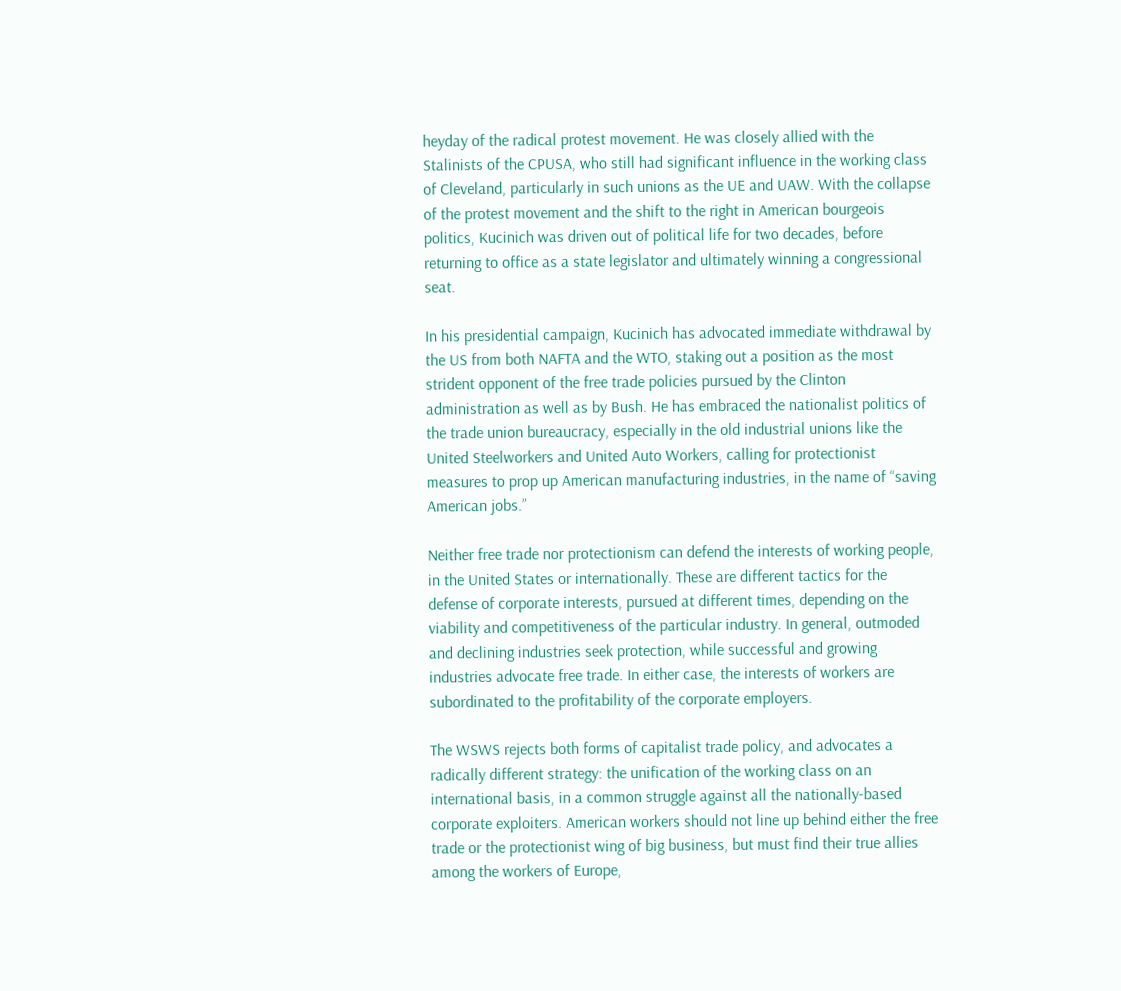heyday of the radical protest movement. He was closely allied with the Stalinists of the CPUSA, who still had significant influence in the working class of Cleveland, particularly in such unions as the UE and UAW. With the collapse of the protest movement and the shift to the right in American bourgeois politics, Kucinich was driven out of political life for two decades, before returning to office as a state legislator and ultimately winning a congressional seat.

In his presidential campaign, Kucinich has advocated immediate withdrawal by the US from both NAFTA and the WTO, staking out a position as the most strident opponent of the free trade policies pursued by the Clinton administration as well as by Bush. He has embraced the nationalist politics of the trade union bureaucracy, especially in the old industrial unions like the United Steelworkers and United Auto Workers, calling for protectionist measures to prop up American manufacturing industries, in the name of “saving American jobs.”

Neither free trade nor protectionism can defend the interests of working people, in the United States or internationally. These are different tactics for the defense of corporate interests, pursued at different times, depending on the viability and competitiveness of the particular industry. In general, outmoded and declining industries seek protection, while successful and growing industries advocate free trade. In either case, the interests of workers are subordinated to the profitability of the corporate employers.

The WSWS rejects both forms of capitalist trade policy, and advocates a radically different strategy: the unification of the working class on an international basis, in a common struggle against all the nationally-based corporate exploiters. American workers should not line up behind either the free trade or the protectionist wing of big business, but must find their true allies among the workers of Europe,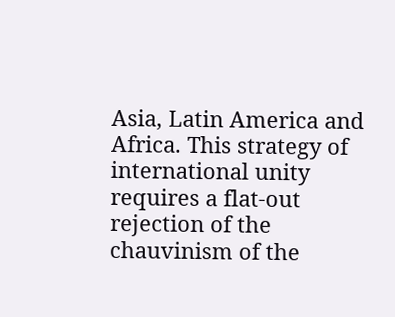Asia, Latin America and Africa. This strategy of international unity requires a flat-out rejection of the chauvinism of the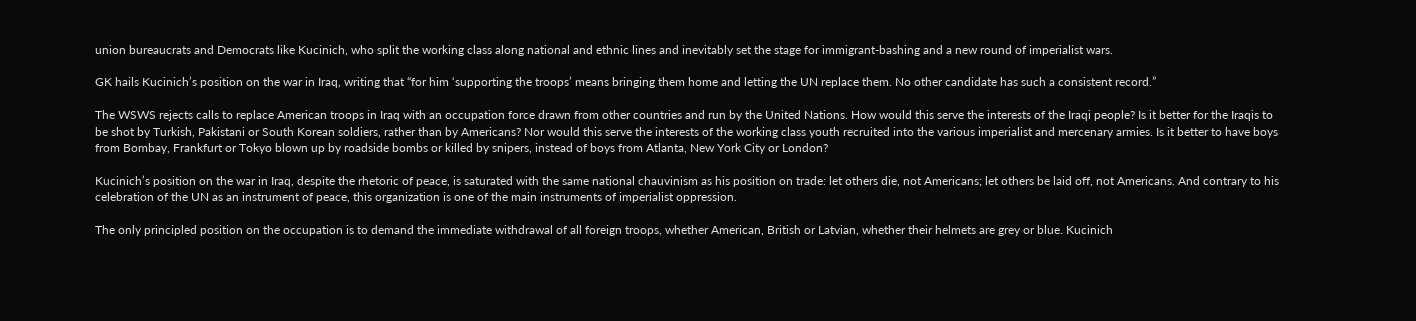union bureaucrats and Democrats like Kucinich, who split the working class along national and ethnic lines and inevitably set the stage for immigrant-bashing and a new round of imperialist wars.

GK hails Kucinich’s position on the war in Iraq, writing that “for him ‘supporting the troops’ means bringing them home and letting the UN replace them. No other candidate has such a consistent record.”

The WSWS rejects calls to replace American troops in Iraq with an occupation force drawn from other countries and run by the United Nations. How would this serve the interests of the Iraqi people? Is it better for the Iraqis to be shot by Turkish, Pakistani or South Korean soldiers, rather than by Americans? Nor would this serve the interests of the working class youth recruited into the various imperialist and mercenary armies. Is it better to have boys from Bombay, Frankfurt or Tokyo blown up by roadside bombs or killed by snipers, instead of boys from Atlanta, New York City or London?

Kucinich’s position on the war in Iraq, despite the rhetoric of peace, is saturated with the same national chauvinism as his position on trade: let others die, not Americans; let others be laid off, not Americans. And contrary to his celebration of the UN as an instrument of peace, this organization is one of the main instruments of imperialist oppression.

The only principled position on the occupation is to demand the immediate withdrawal of all foreign troops, whether American, British or Latvian, whether their helmets are grey or blue. Kucinich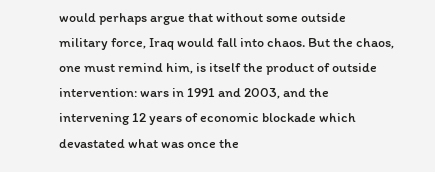would perhaps argue that without some outside military force, Iraq would fall into chaos. But the chaos, one must remind him, is itself the product of outside intervention: wars in 1991 and 2003, and the intervening 12 years of economic blockade which devastated what was once the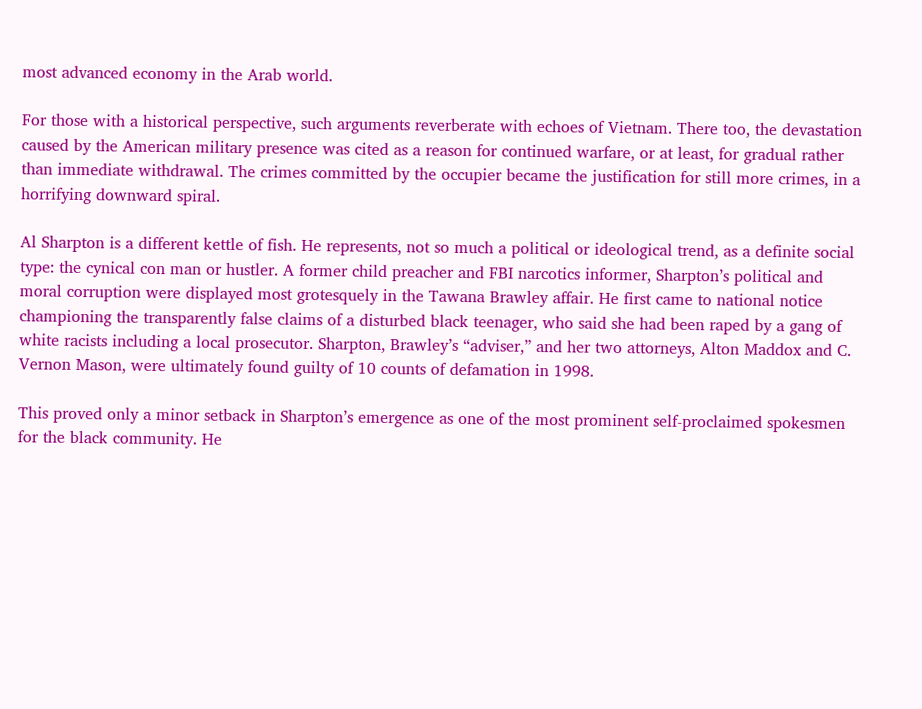most advanced economy in the Arab world.

For those with a historical perspective, such arguments reverberate with echoes of Vietnam. There too, the devastation caused by the American military presence was cited as a reason for continued warfare, or at least, for gradual rather than immediate withdrawal. The crimes committed by the occupier became the justification for still more crimes, in a horrifying downward spiral.

Al Sharpton is a different kettle of fish. He represents, not so much a political or ideological trend, as a definite social type: the cynical con man or hustler. A former child preacher and FBI narcotics informer, Sharpton’s political and moral corruption were displayed most grotesquely in the Tawana Brawley affair. He first came to national notice championing the transparently false claims of a disturbed black teenager, who said she had been raped by a gang of white racists including a local prosecutor. Sharpton, Brawley’s “adviser,” and her two attorneys, Alton Maddox and C. Vernon Mason, were ultimately found guilty of 10 counts of defamation in 1998.

This proved only a minor setback in Sharpton’s emergence as one of the most prominent self-proclaimed spokesmen for the black community. He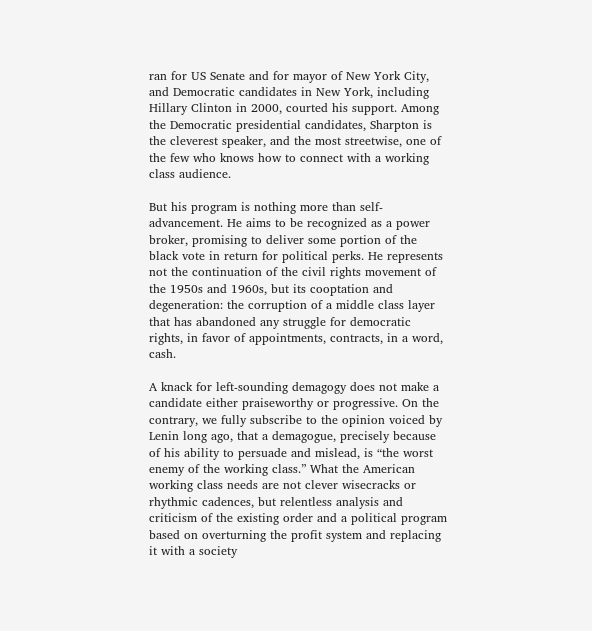ran for US Senate and for mayor of New York City, and Democratic candidates in New York, including Hillary Clinton in 2000, courted his support. Among the Democratic presidential candidates, Sharpton is the cleverest speaker, and the most streetwise, one of the few who knows how to connect with a working class audience.

But his program is nothing more than self-advancement. He aims to be recognized as a power broker, promising to deliver some portion of the black vote in return for political perks. He represents not the continuation of the civil rights movement of the 1950s and 1960s, but its cooptation and degeneration: the corruption of a middle class layer that has abandoned any struggle for democratic rights, in favor of appointments, contracts, in a word, cash.

A knack for left-sounding demagogy does not make a candidate either praiseworthy or progressive. On the contrary, we fully subscribe to the opinion voiced by Lenin long ago, that a demagogue, precisely because of his ability to persuade and mislead, is “the worst enemy of the working class.” What the American working class needs are not clever wisecracks or rhythmic cadences, but relentless analysis and criticism of the existing order and a political program based on overturning the profit system and replacing it with a society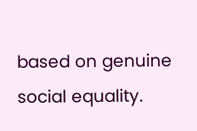based on genuine social equality.